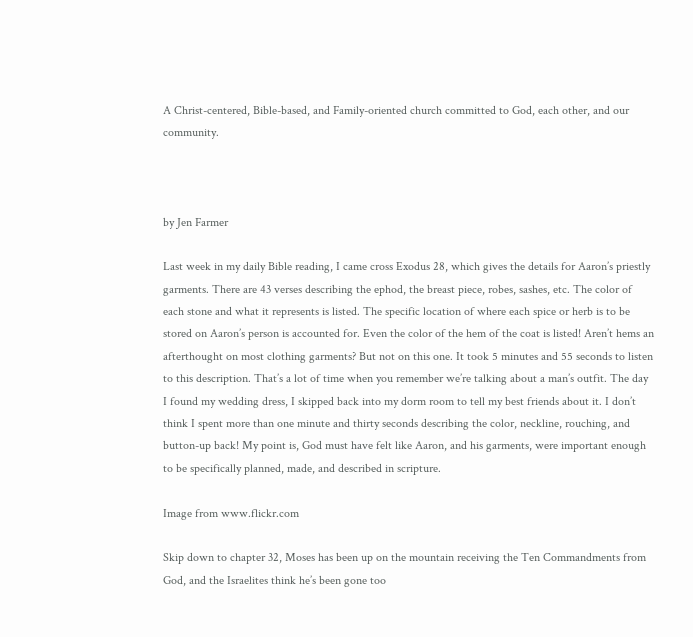A Christ-centered, Bible-based, and Family-oriented church committed to God, each other, and our community.



by Jen Farmer

Last week in my daily Bible reading, I came cross Exodus 28, which gives the details for Aaron’s priestly garments. There are 43 verses describing the ephod, the breast piece, robes, sashes, etc. The color of each stone and what it represents is listed. The specific location of where each spice or herb is to be stored on Aaron’s person is accounted for. Even the color of the hem of the coat is listed! Aren’t hems an afterthought on most clothing garments? But not on this one. It took 5 minutes and 55 seconds to listen to this description. That’s a lot of time when you remember we’re talking about a man’s outfit. The day I found my wedding dress, I skipped back into my dorm room to tell my best friends about it. I don’t think I spent more than one minute and thirty seconds describing the color, neckline, rouching, and button-up back! My point is, God must have felt like Aaron, and his garments, were important enough to be specifically planned, made, and described in scripture.

Image from www.flickr.com

Skip down to chapter 32, Moses has been up on the mountain receiving the Ten Commandments from God, and the Israelites think he’s been gone too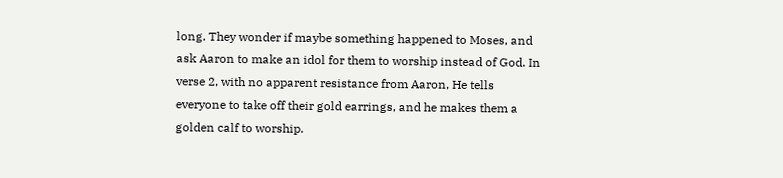long. They wonder if maybe something happened to Moses, and ask Aaron to make an idol for them to worship instead of God. In verse 2, with no apparent resistance from Aaron, He tells everyone to take off their gold earrings, and he makes them a golden calf to worship.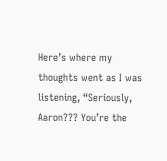Here’s where my thoughts went as I was listening, “Seriously, Aaron??? You’re the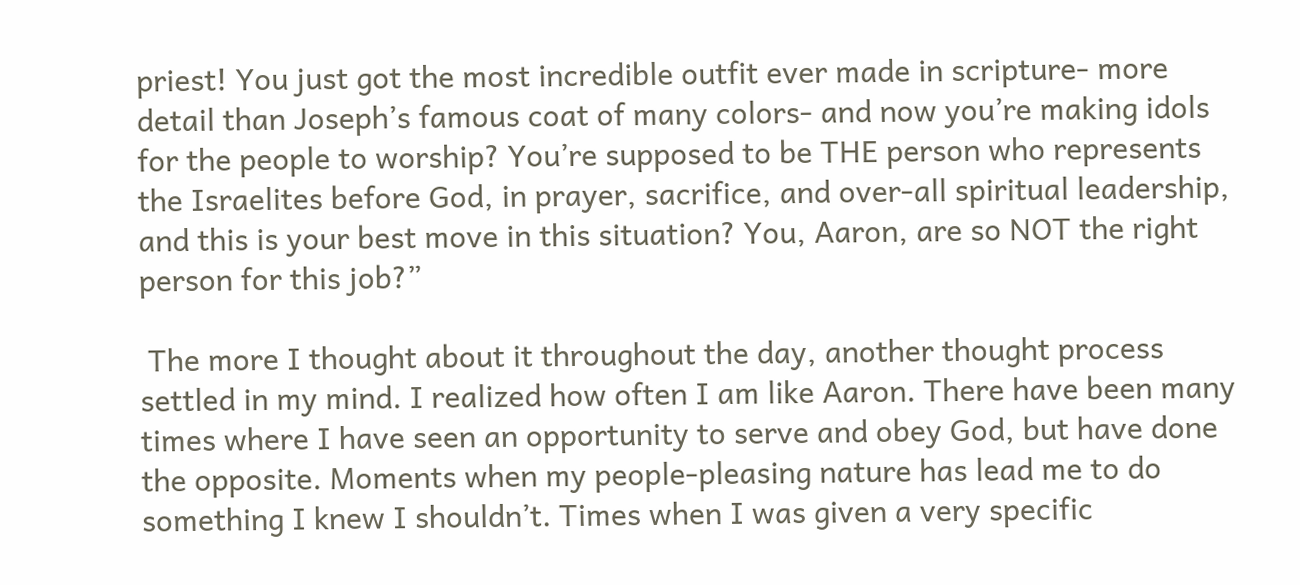priest! You just got the most incredible outfit ever made in scripture- more detail than Joseph’s famous coat of many colors- and now you’re making idols for the people to worship? You’re supposed to be THE person who represents the Israelites before God, in prayer, sacrifice, and over-all spiritual leadership, and this is your best move in this situation? You, Aaron, are so NOT the right person for this job?”

 The more I thought about it throughout the day, another thought process settled in my mind. I realized how often I am like Aaron. There have been many times where I have seen an opportunity to serve and obey God, but have done the opposite. Moments when my people-pleasing nature has lead me to do something I knew I shouldn’t. Times when I was given a very specific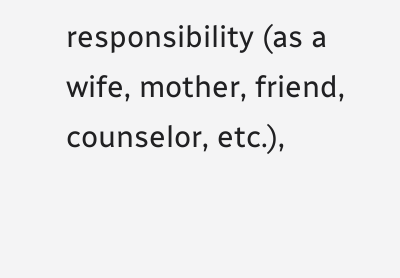responsibility (as a wife, mother, friend, counselor, etc.),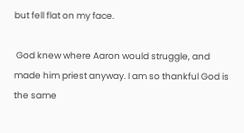but fell flat on my face.

 God knew where Aaron would struggle, and made him priest anyway. I am so thankful God is the same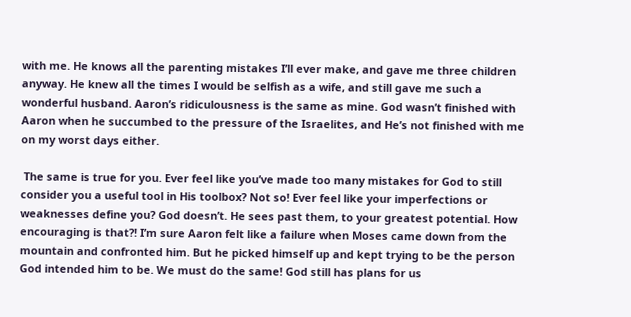with me. He knows all the parenting mistakes I’ll ever make, and gave me three children anyway. He knew all the times I would be selfish as a wife, and still gave me such a wonderful husband. Aaron’s ridiculousness is the same as mine. God wasn’t finished with Aaron when he succumbed to the pressure of the Israelites, and He’s not finished with me on my worst days either.

 The same is true for you. Ever feel like you’ve made too many mistakes for God to still consider you a useful tool in His toolbox? Not so! Ever feel like your imperfections or weaknesses define you? God doesn’t. He sees past them, to your greatest potential. How encouraging is that?! I’m sure Aaron felt like a failure when Moses came down from the mountain and confronted him. But he picked himself up and kept trying to be the person God intended him to be. We must do the same! God still has plans for us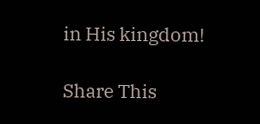in His kingdom!

Share This